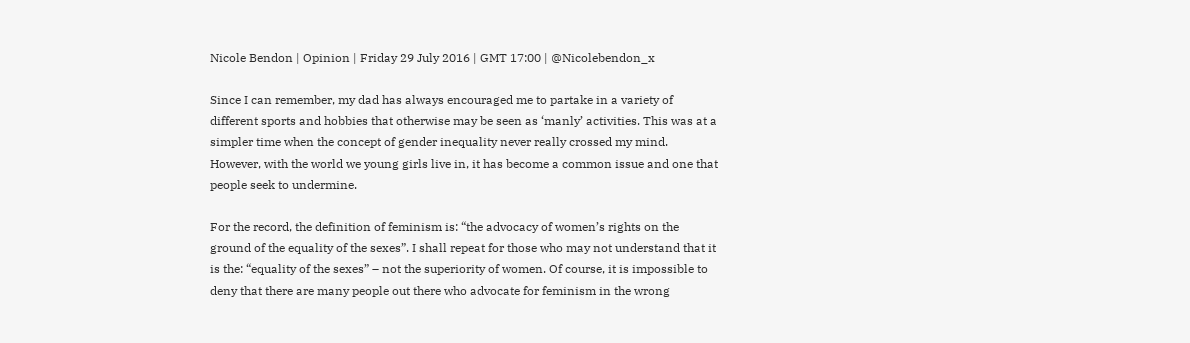Nicole Bendon | Opinion | Friday 29 July 2016 | GMT 17:00 | @Nicolebendon_x

Since I can remember, my dad has always encouraged me to partake in a variety of different sports and hobbies that otherwise may be seen as ‘manly’ activities. This was at a simpler time when the concept of gender inequality never really crossed my mind. However, with the world we young girls live in, it has become a common issue and one that people seek to undermine.

For the record, the definition of feminism is: “the advocacy of women’s rights on the ground of the equality of the sexes”. I shall repeat for those who may not understand that it is the: “equality of the sexes” – not the superiority of women. Of course, it is impossible to deny that there are many people out there who advocate for feminism in the wrong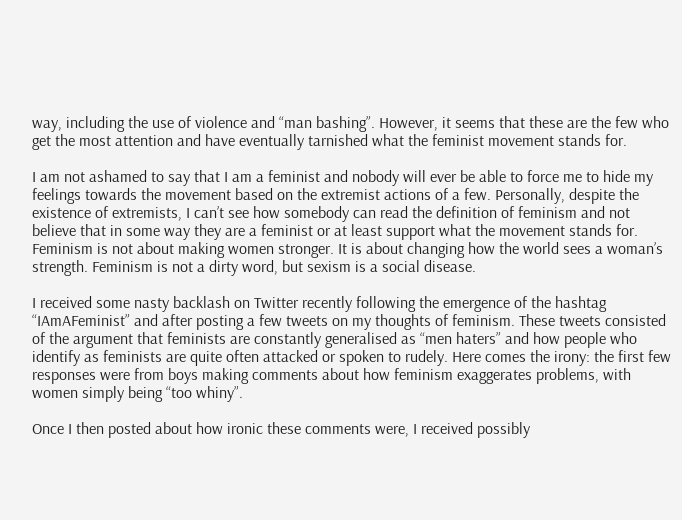way, including the use of violence and “man bashing”. However, it seems that these are the few who get the most attention and have eventually tarnished what the feminist movement stands for.

I am not ashamed to say that I am a feminist and nobody will ever be able to force me to hide my feelings towards the movement based on the extremist actions of a few. Personally, despite the existence of extremists, I can’t see how somebody can read the definition of feminism and not believe that in some way they are a feminist or at least support what the movement stands for. Feminism is not about making women stronger. It is about changing how the world sees a woman’s strength. Feminism is not a dirty word, but sexism is a social disease.

I received some nasty backlash on Twitter recently following the emergence of the hashtag “IAmAFeminist” and after posting a few tweets on my thoughts of feminism. These tweets consisted of the argument that feminists are constantly generalised as “men haters” and how people who identify as feminists are quite often attacked or spoken to rudely. Here comes the irony: the first few responses were from boys making comments about how feminism exaggerates problems, with women simply being “too whiny”.

Once I then posted about how ironic these comments were, I received possibly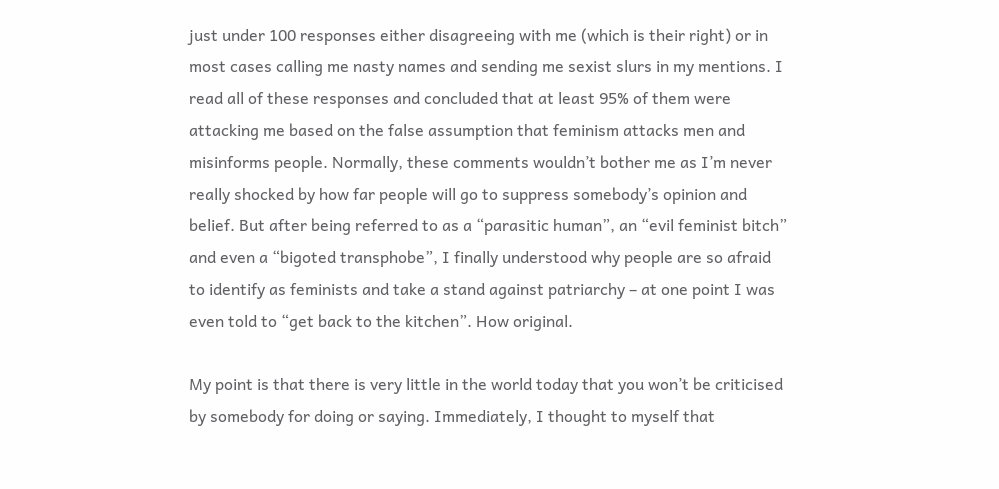just under 100 responses either disagreeing with me (which is their right) or in most cases calling me nasty names and sending me sexist slurs in my mentions. I read all of these responses and concluded that at least 95% of them were attacking me based on the false assumption that feminism attacks men and misinforms people. Normally, these comments wouldn’t bother me as I’m never really shocked by how far people will go to suppress somebody’s opinion and belief. But after being referred to as a “parasitic human”, an “evil feminist bitch” and even a “bigoted transphobe”, I finally understood why people are so afraid to identify as feminists and take a stand against patriarchy – at one point I was even told to “get back to the kitchen”. How original.

My point is that there is very little in the world today that you won’t be criticised by somebody for doing or saying. Immediately, I thought to myself that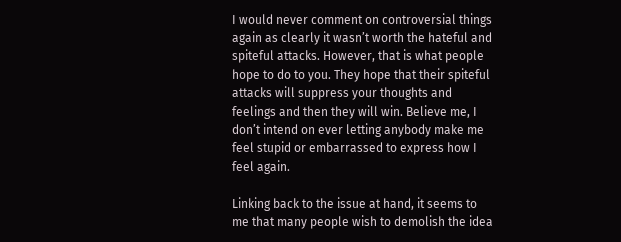I would never comment on controversial things again as clearly it wasn’t worth the hateful and spiteful attacks. However, that is what people hope to do to you. They hope that their spiteful attacks will suppress your thoughts and feelings and then they will win. Believe me, I don’t intend on ever letting anybody make me feel stupid or embarrassed to express how I feel again.

Linking back to the issue at hand, it seems to me that many people wish to demolish the idea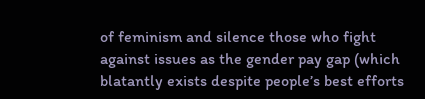of feminism and silence those who fight against issues as the gender pay gap (which blatantly exists despite people’s best efforts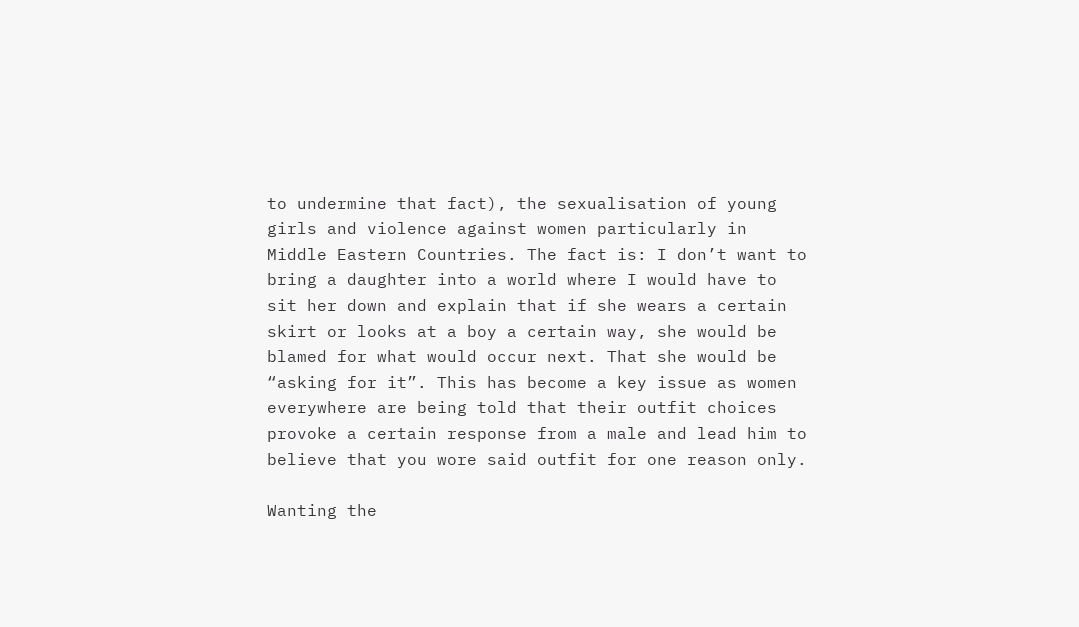to undermine that fact), the sexualisation of young girls and violence against women particularly in Middle Eastern Countries. The fact is: I don’t want to bring a daughter into a world where I would have to sit her down and explain that if she wears a certain skirt or looks at a boy a certain way, she would be blamed for what would occur next. That she would be “asking for it”. This has become a key issue as women everywhere are being told that their outfit choices provoke a certain response from a male and lead him to believe that you wore said outfit for one reason only.

Wanting the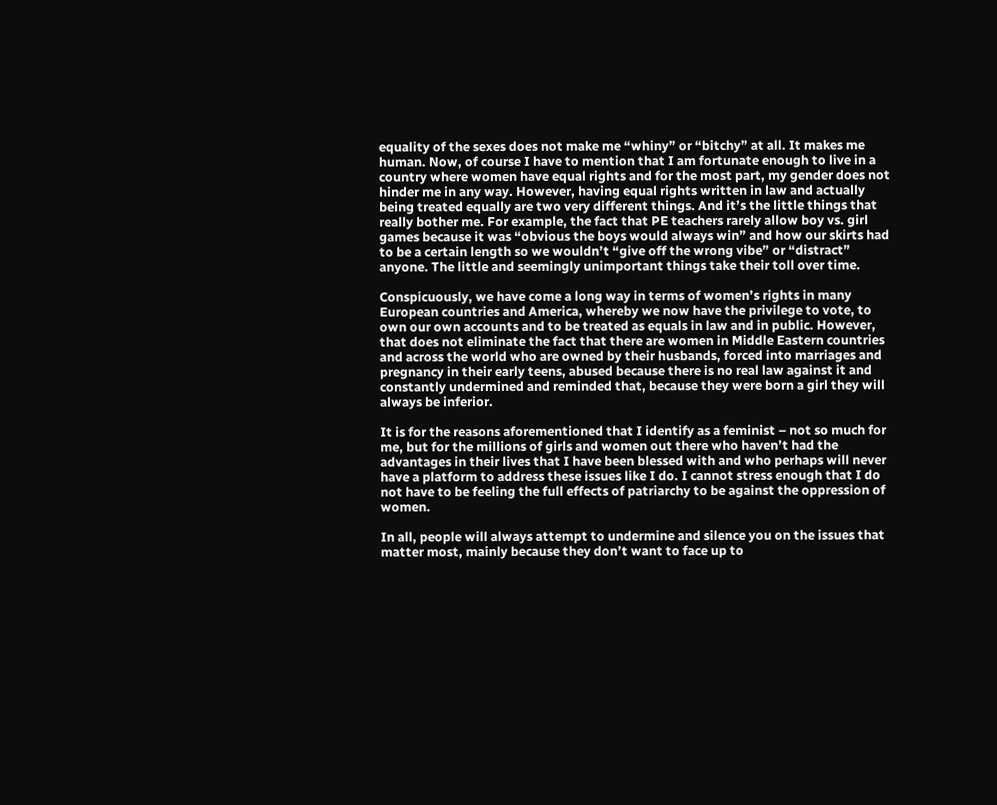equality of the sexes does not make me “whiny” or “bitchy” at all. It makes me human. Now, of course I have to mention that I am fortunate enough to live in a country where women have equal rights and for the most part, my gender does not hinder me in any way. However, having equal rights written in law and actually being treated equally are two very different things. And it’s the little things that really bother me. For example, the fact that PE teachers rarely allow boy vs. girl games because it was “obvious the boys would always win” and how our skirts had to be a certain length so we wouldn’t “give off the wrong vibe” or “distract” anyone. The little and seemingly unimportant things take their toll over time.

Conspicuously, we have come a long way in terms of women’s rights in many European countries and America, whereby we now have the privilege to vote, to own our own accounts and to be treated as equals in law and in public. However, that does not eliminate the fact that there are women in Middle Eastern countries and across the world who are owned by their husbands, forced into marriages and pregnancy in their early teens, abused because there is no real law against it and constantly undermined and reminded that, because they were born a girl they will always be inferior.

It is for the reasons aforementioned that I identify as a feminist – not so much for me, but for the millions of girls and women out there who haven’t had the advantages in their lives that I have been blessed with and who perhaps will never have a platform to address these issues like I do. I cannot stress enough that I do not have to be feeling the full effects of patriarchy to be against the oppression of women.

In all, people will always attempt to undermine and silence you on the issues that matter most, mainly because they don’t want to face up to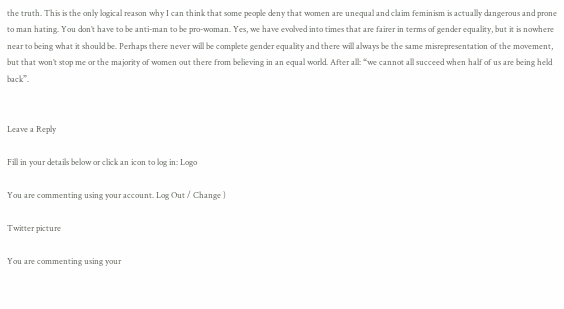the truth. This is the only logical reason why I can think that some people deny that women are unequal and claim feminism is actually dangerous and prone to man hating. You don’t have to be anti-man to be pro-woman. Yes, we have evolved into times that are fairer in terms of gender equality, but it is nowhere near to being what it should be. Perhaps there never will be complete gender equality and there will always be the same misrepresentation of the movement, but that won’t stop me or the majority of women out there from believing in an equal world. After all: “we cannot all succeed when half of us are being held back”.


Leave a Reply

Fill in your details below or click an icon to log in: Logo

You are commenting using your account. Log Out / Change )

Twitter picture

You are commenting using your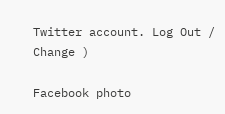Twitter account. Log Out / Change )

Facebook photo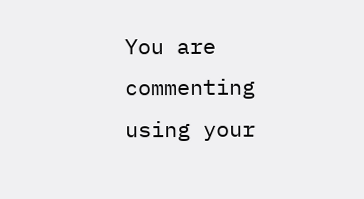You are commenting using your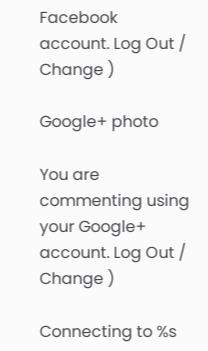Facebook account. Log Out / Change )

Google+ photo

You are commenting using your Google+ account. Log Out / Change )

Connecting to %s